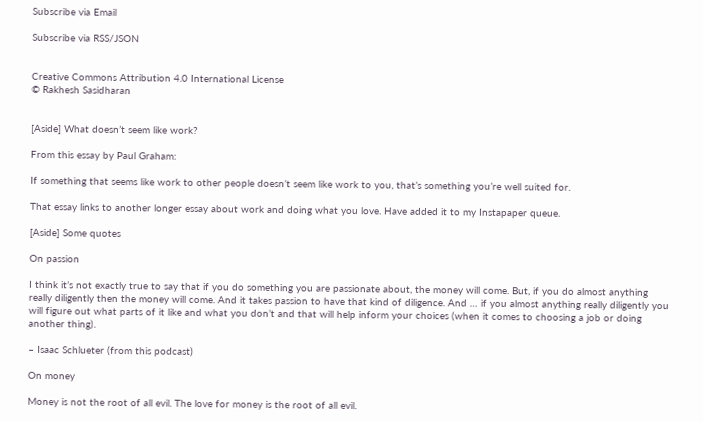Subscribe via Email

Subscribe via RSS/JSON


Creative Commons Attribution 4.0 International License
© Rakhesh Sasidharan


[Aside] What doesn’t seem like work?

From this essay by Paul Graham:

If something that seems like work to other people doesn’t seem like work to you, that’s something you’re well suited for.

That essay links to another longer essay about work and doing what you love. Have added it to my Instapaper queue.

[Aside] Some quotes

On passion

I think it’s not exactly true to say that if you do something you are passionate about, the money will come. But, if you do almost anything really diligently then the money will come. And it takes passion to have that kind of diligence. And … if you almost anything really diligently you will figure out what parts of it like and what you don’t and that will help inform your choices (when it comes to choosing a job or doing another thing).

– Isaac Schlueter (from this podcast)

On money

Money is not the root of all evil. The love for money is the root of all evil.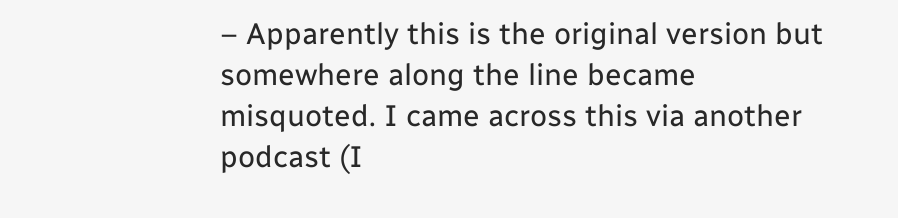– Apparently this is the original version but somewhere along the line became misquoted. I came across this via another podcast (I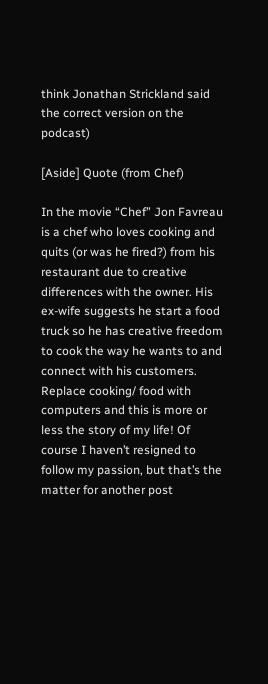think Jonathan Strickland said the correct version on the podcast)

[Aside] Quote (from Chef)

In the movie “Chef” Jon Favreau is a chef who loves cooking and quits (or was he fired?) from his restaurant due to creative differences with the owner. His ex-wife suggests he start a food truck so he has creative freedom to cook the way he wants to and connect with his customers. Replace cooking/ food with computers and this is more or less the story of my life! Of course I haven’t resigned to follow my passion, but that’s the matter for another post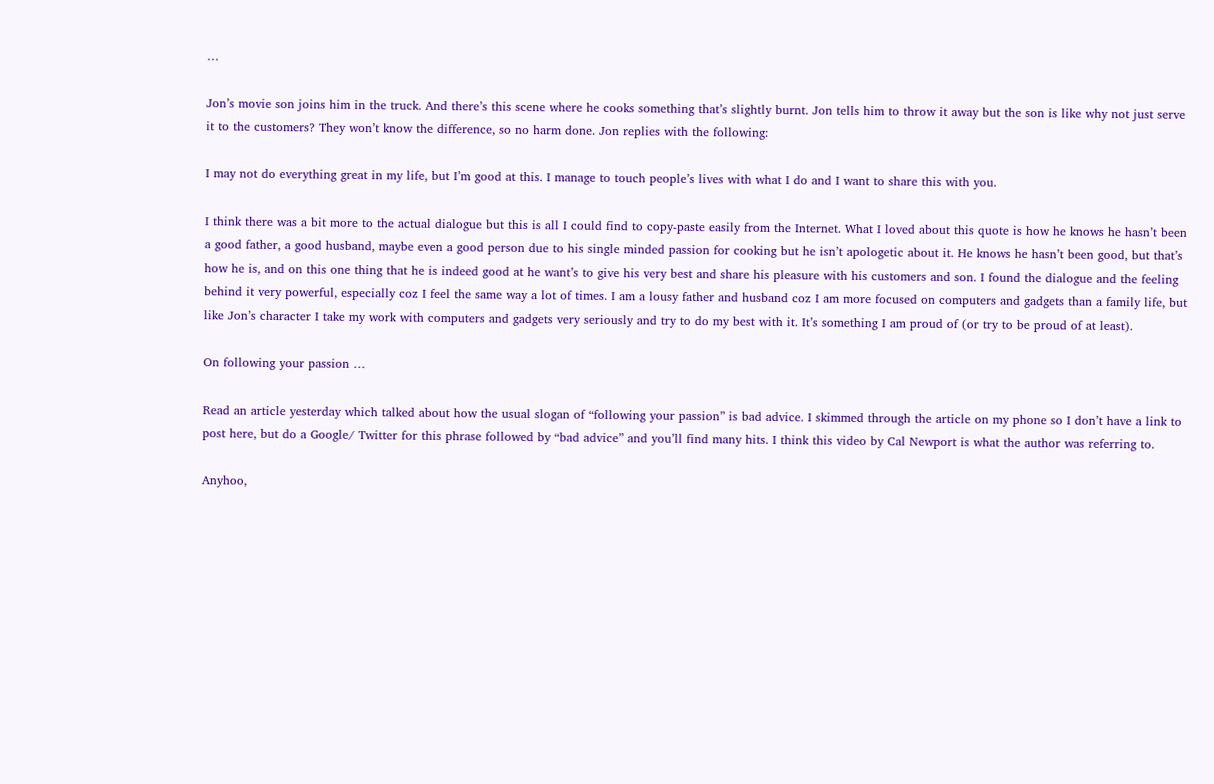…

Jon’s movie son joins him in the truck. And there’s this scene where he cooks something that’s slightly burnt. Jon tells him to throw it away but the son is like why not just serve it to the customers? They won’t know the difference, so no harm done. Jon replies with the following:

I may not do everything great in my life, but I’m good at this. I manage to touch people’s lives with what I do and I want to share this with you.

I think there was a bit more to the actual dialogue but this is all I could find to copy-paste easily from the Internet. What I loved about this quote is how he knows he hasn’t been a good father, a good husband, maybe even a good person due to his single minded passion for cooking but he isn’t apologetic about it. He knows he hasn’t been good, but that’s how he is, and on this one thing that he is indeed good at he want’s to give his very best and share his pleasure with his customers and son. I found the dialogue and the feeling behind it very powerful, especially coz I feel the same way a lot of times. I am a lousy father and husband coz I am more focused on computers and gadgets than a family life, but like Jon’s character I take my work with computers and gadgets very seriously and try to do my best with it. It’s something I am proud of (or try to be proud of at least).

On following your passion …

Read an article yesterday which talked about how the usual slogan of “following your passion” is bad advice. I skimmed through the article on my phone so I don’t have a link to post here, but do a Google/ Twitter for this phrase followed by “bad advice” and you’ll find many hits. I think this video by Cal Newport is what the author was referring to.

Anyhoo,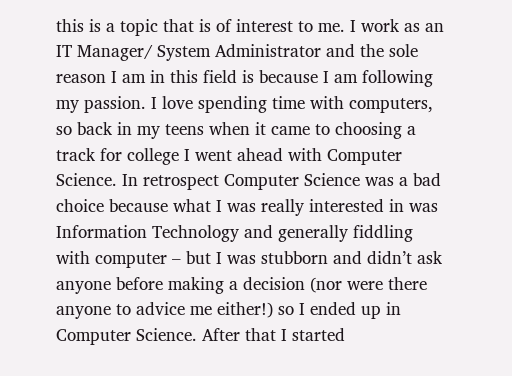this is a topic that is of interest to me. I work as an IT Manager/ System Administrator and the sole reason I am in this field is because I am following my passion. I love spending time with computers, so back in my teens when it came to choosing a track for college I went ahead with Computer Science. In retrospect Computer Science was a bad choice because what I was really interested in was Information Technology and generally fiddling with computer – but I was stubborn and didn’t ask anyone before making a decision (nor were there anyone to advice me either!) so I ended up in Computer Science. After that I started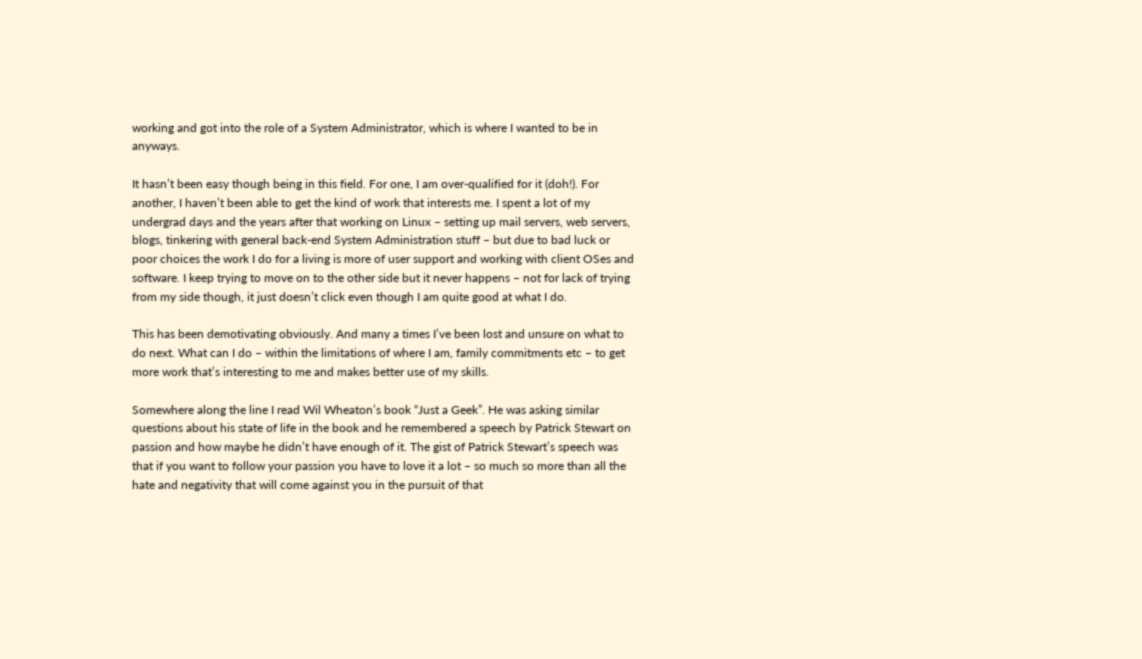working and got into the role of a System Administrator, which is where I wanted to be in anyways.

It hasn’t been easy though being in this field. For one, I am over-qualified for it (doh!). For another, I haven’t been able to get the kind of work that interests me. I spent a lot of my undergrad days and the years after that working on Linux – setting up mail servers, web servers, blogs, tinkering with general back-end System Administration stuff – but due to bad luck or poor choices the work I do for a living is more of user support and working with client OSes and software. I keep trying to move on to the other side but it never happens – not for lack of trying from my side though, it just doesn’t click even though I am quite good at what I do.

This has been demotivating obviously. And many a times I’ve been lost and unsure on what to do next. What can I do – within the limitations of where I am, family commitments etc – to get more work that’s interesting to me and makes better use of my skills.

Somewhere along the line I read Wil Wheaton’s book “Just a Geek”. He was asking similar questions about his state of life in the book and he remembered a speech by Patrick Stewart on passion and how maybe he didn’t have enough of it. The gist of Patrick Stewart’s speech was that if you want to follow your passion you have to love it a lot – so much so more than all the hate and negativity that will come against you in the pursuit of that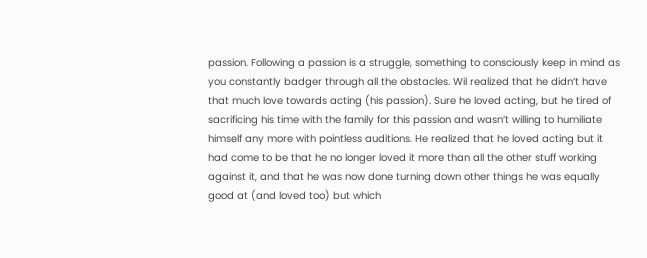passion. Following a passion is a struggle, something to consciously keep in mind as you constantly badger through all the obstacles. Wil realized that he didn’t have that much love towards acting (his passion). Sure he loved acting, but he tired of sacrificing his time with the family for this passion and wasn’t willing to humiliate himself any more with pointless auditions. He realized that he loved acting but it had come to be that he no longer loved it more than all the other stuff working against it, and that he was now done turning down other things he was equally good at (and loved too) but which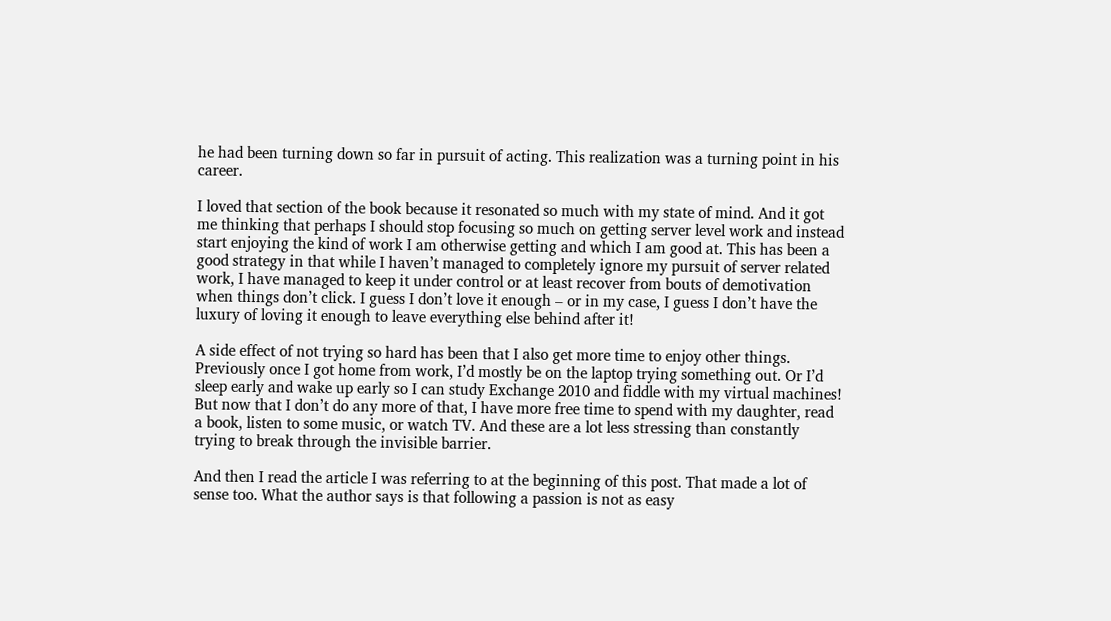he had been turning down so far in pursuit of acting. This realization was a turning point in his career.

I loved that section of the book because it resonated so much with my state of mind. And it got me thinking that perhaps I should stop focusing so much on getting server level work and instead start enjoying the kind of work I am otherwise getting and which I am good at. This has been a good strategy in that while I haven’t managed to completely ignore my pursuit of server related work, I have managed to keep it under control or at least recover from bouts of demotivation when things don’t click. I guess I don’t love it enough – or in my case, I guess I don’t have the luxury of loving it enough to leave everything else behind after it!

A side effect of not trying so hard has been that I also get more time to enjoy other things. Previously once I got home from work, I’d mostly be on the laptop trying something out. Or I’d sleep early and wake up early so I can study Exchange 2010 and fiddle with my virtual machines! But now that I don’t do any more of that, I have more free time to spend with my daughter, read a book, listen to some music, or watch TV. And these are a lot less stressing than constantly trying to break through the invisible barrier.

And then I read the article I was referring to at the beginning of this post. That made a lot of sense too. What the author says is that following a passion is not as easy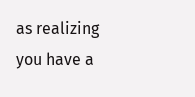as realizing you have a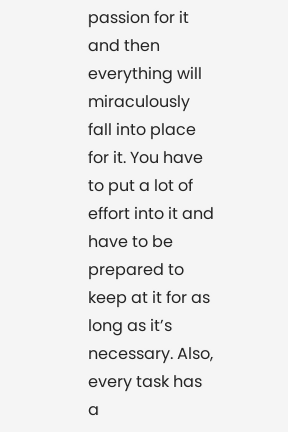passion for it and then everything will miraculously fall into place for it. You have to put a lot of effort into it and have to be prepared to keep at it for as long as it’s necessary. Also, every task has a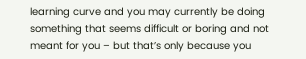learning curve and you may currently be doing something that seems difficult or boring and not meant for you – but that’s only because you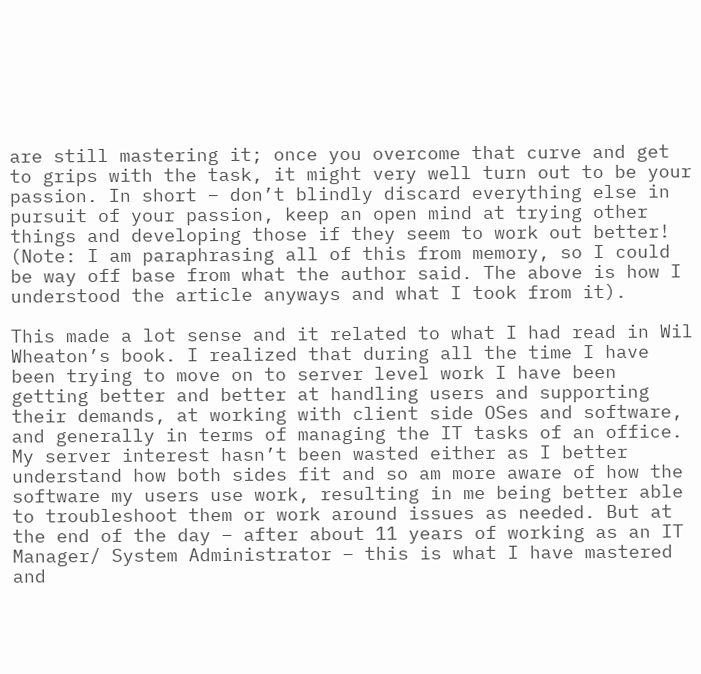are still mastering it; once you overcome that curve and get to grips with the task, it might very well turn out to be your passion. In short – don’t blindly discard everything else in pursuit of your passion, keep an open mind at trying other things and developing those if they seem to work out better! (Note: I am paraphrasing all of this from memory, so I could be way off base from what the author said. The above is how I understood the article anyways and what I took from it).

This made a lot sense and it related to what I had read in Wil Wheaton’s book. I realized that during all the time I have been trying to move on to server level work I have been getting better and better at handling users and supporting their demands, at working with client side OSes and software, and generally in terms of managing the IT tasks of an office. My server interest hasn’t been wasted either as I better understand how both sides fit and so am more aware of how the software my users use work, resulting in me being better able to troubleshoot them or work around issues as needed. But at the end of the day – after about 11 years of working as an IT Manager/ System Administrator – this is what I have mastered and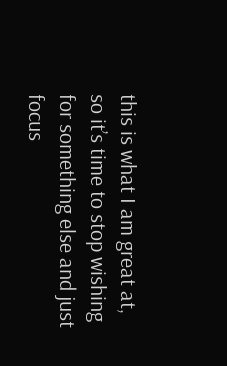this is what I am great at, so it’s time to stop wishing for something else and just focus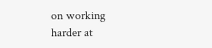on working harder at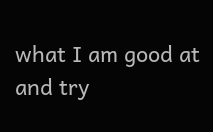what I am good at and try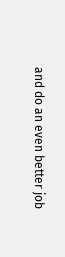and do an even better job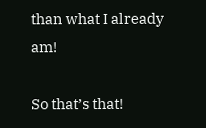than what I already am!

So that’s that!